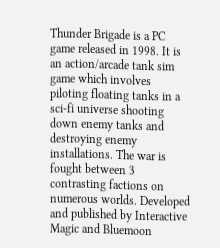Thunder Brigade is a PC game released in 1998. It is an action/arcade tank sim game which involves piloting floating tanks in a sci-fi universe shooting down enemy tanks and destroying enemy installations. The war is fought between 3 contrasting factions on numerous worlds. Developed and published by Interactive Magic and Bluemoon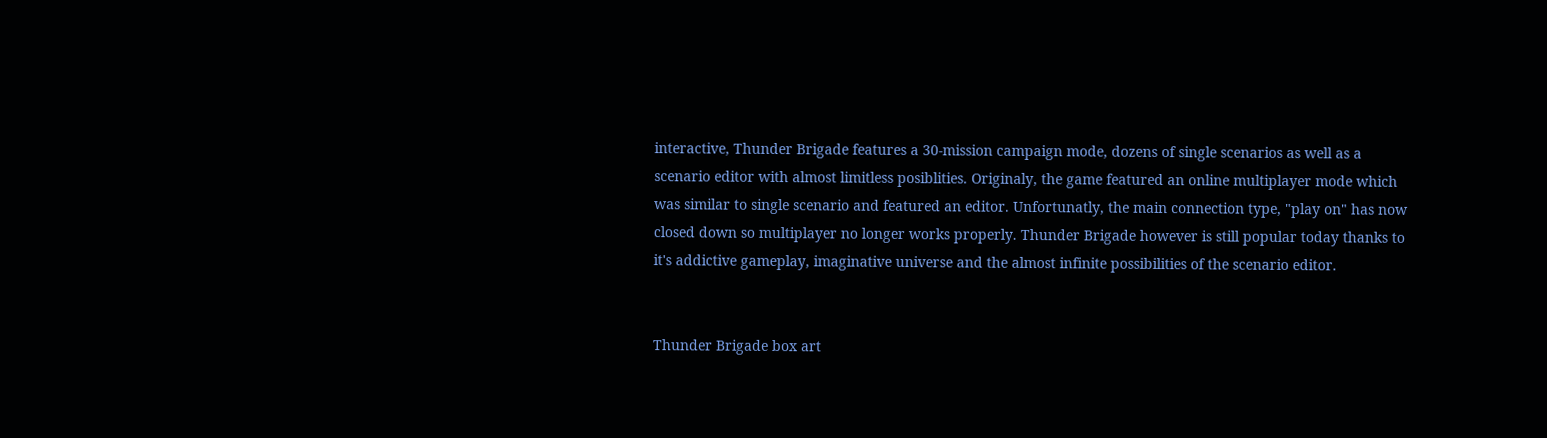interactive, Thunder Brigade features a 30-mission campaign mode, dozens of single scenarios as well as a scenario editor with almost limitless posiblities. Originaly, the game featured an online multiplayer mode which was similar to single scenario and featured an editor. Unfortunatly, the main connection type, "play on" has now closed down so multiplayer no longer works properly. Thunder Brigade however is still popular today thanks to it's addictive gameplay, imaginative universe and the almost infinite possibilities of the scenario editor.


Thunder Brigade box art